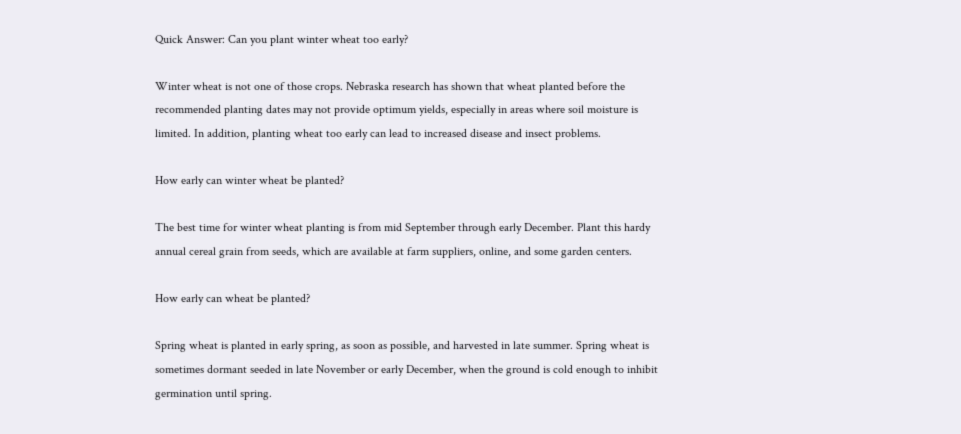Quick Answer: Can you plant winter wheat too early?

Winter wheat is not one of those crops. Nebraska research has shown that wheat planted before the recommended planting dates may not provide optimum yields, especially in areas where soil moisture is limited. In addition, planting wheat too early can lead to increased disease and insect problems.

How early can winter wheat be planted?

The best time for winter wheat planting is from mid September through early December. Plant this hardy annual cereal grain from seeds, which are available at farm suppliers, online, and some garden centers.

How early can wheat be planted?

Spring wheat is planted in early spring, as soon as possible, and harvested in late summer. Spring wheat is sometimes dormant seeded in late November or early December, when the ground is cold enough to inhibit germination until spring.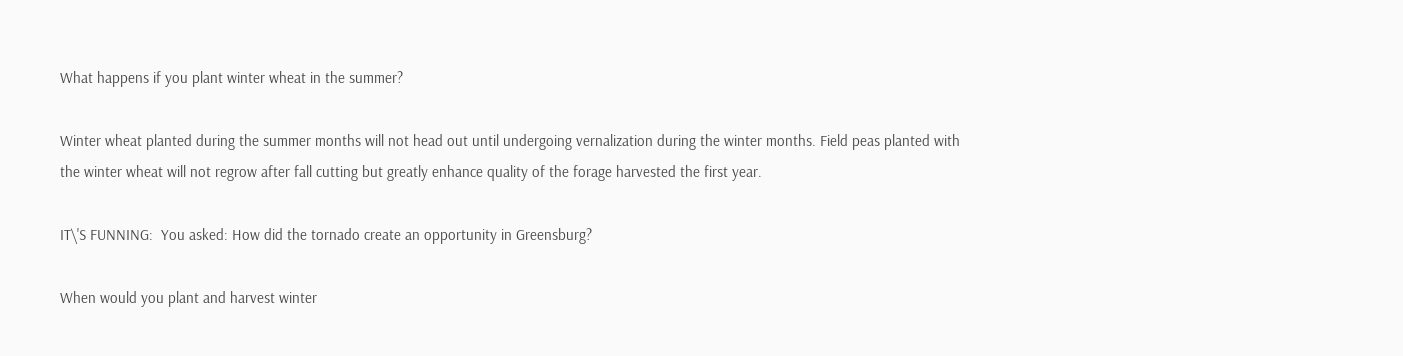What happens if you plant winter wheat in the summer?

Winter wheat planted during the summer months will not head out until undergoing vernalization during the winter months. Field peas planted with the winter wheat will not regrow after fall cutting but greatly enhance quality of the forage harvested the first year.

IT\'S FUNNING:  You asked: How did the tornado create an opportunity in Greensburg?

When would you plant and harvest winter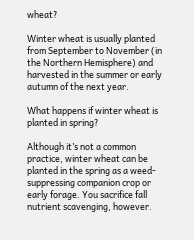wheat?

Winter wheat is usually planted from September to November (in the Northern Hemisphere) and harvested in the summer or early autumn of the next year.

What happens if winter wheat is planted in spring?

Although it’s not a common practice, winter wheat can be planted in the spring as a weed-suppressing companion crop or early forage. You sacrifice fall nutrient scavenging, however.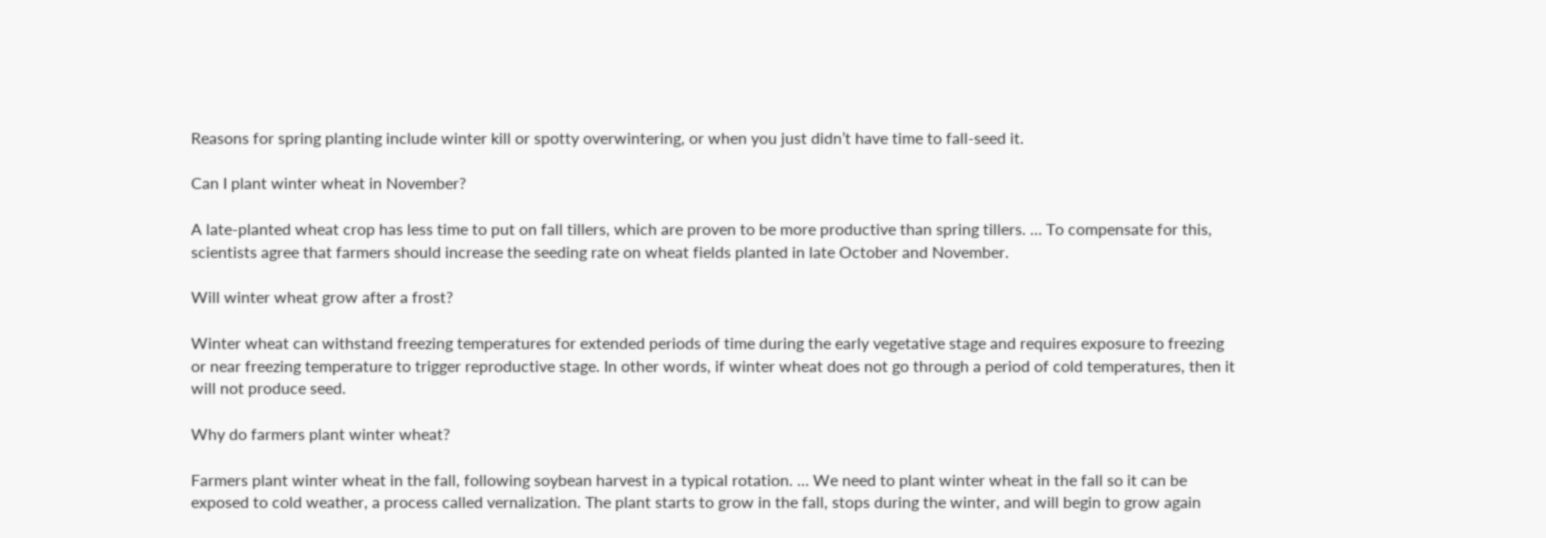Reasons for spring planting include winter kill or spotty overwintering, or when you just didn’t have time to fall-seed it.

Can I plant winter wheat in November?

A late-planted wheat crop has less time to put on fall tillers, which are proven to be more productive than spring tillers. … To compensate for this, scientists agree that farmers should increase the seeding rate on wheat fields planted in late October and November.

Will winter wheat grow after a frost?

Winter wheat can withstand freezing temperatures for extended periods of time during the early vegetative stage and requires exposure to freezing or near freezing temperature to trigger reproductive stage. In other words, if winter wheat does not go through a period of cold temperatures, then it will not produce seed.

Why do farmers plant winter wheat?

Farmers plant winter wheat in the fall, following soybean harvest in a typical rotation. … We need to plant winter wheat in the fall so it can be exposed to cold weather, a process called vernalization. The plant starts to grow in the fall, stops during the winter, and will begin to grow again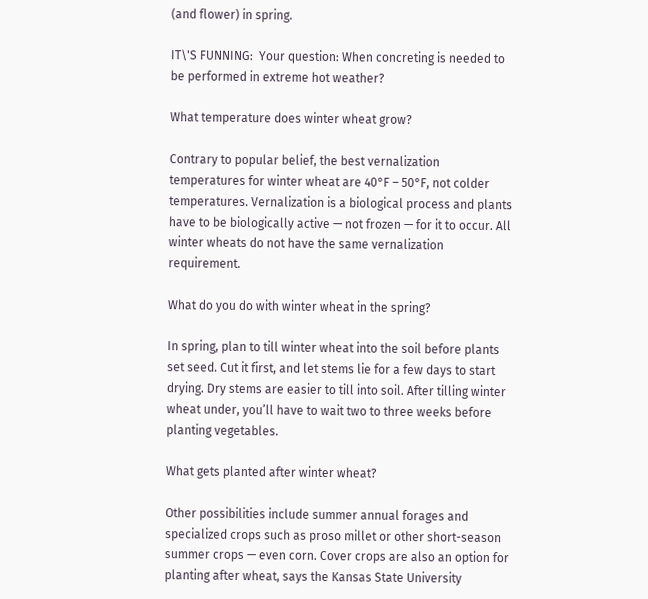(and flower) in spring.

IT\'S FUNNING:  Your question: When concreting is needed to be performed in extreme hot weather?

What temperature does winter wheat grow?

Contrary to popular belief, the best vernalization temperatures for winter wheat are 40°F – 50°F, not colder temperatures. Vernalization is a biological process and plants have to be biologically active — not frozen — for it to occur. All winter wheats do not have the same vernalization requirement.

What do you do with winter wheat in the spring?

In spring, plan to till winter wheat into the soil before plants set seed. Cut it first, and let stems lie for a few days to start drying. Dry stems are easier to till into soil. After tilling winter wheat under, you’ll have to wait two to three weeks before planting vegetables.

What gets planted after winter wheat?

Other possibilities include summer annual forages and specialized crops such as proso millet or other short-season summer crops — even corn. Cover crops are also an option for planting after wheat, says the Kansas State University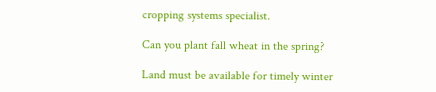cropping systems specialist.

Can you plant fall wheat in the spring?

Land must be available for timely winter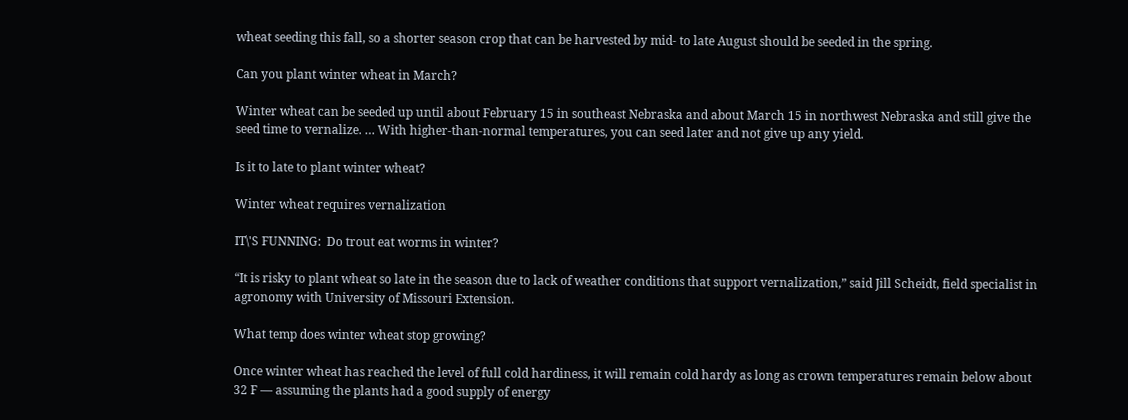wheat seeding this fall, so a shorter season crop that can be harvested by mid- to late August should be seeded in the spring.

Can you plant winter wheat in March?

Winter wheat can be seeded up until about February 15 in southeast Nebraska and about March 15 in northwest Nebraska and still give the seed time to vernalize. … With higher-than-normal temperatures, you can seed later and not give up any yield.

Is it to late to plant winter wheat?

Winter wheat requires vernalization

IT\'S FUNNING:  Do trout eat worms in winter?

“It is risky to plant wheat so late in the season due to lack of weather conditions that support vernalization,” said Jill Scheidt, field specialist in agronomy with University of Missouri Extension.

What temp does winter wheat stop growing?

Once winter wheat has reached the level of full cold hardiness, it will remain cold hardy as long as crown temperatures remain below about 32 F — assuming the plants had a good supply of energy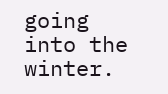going into the winter.